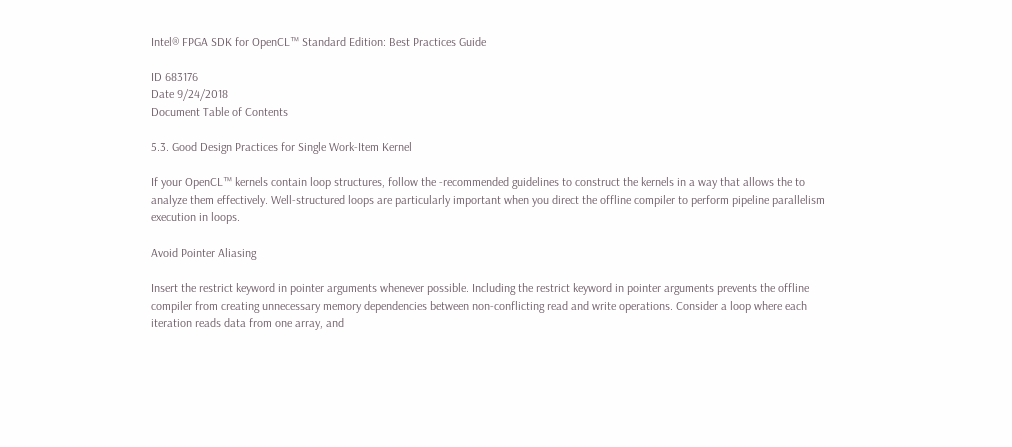Intel® FPGA SDK for OpenCL™ Standard Edition: Best Practices Guide

ID 683176
Date 9/24/2018
Document Table of Contents

5.3. Good Design Practices for Single Work-Item Kernel

If your OpenCL™ kernels contain loop structures, follow the -recommended guidelines to construct the kernels in a way that allows the to analyze them effectively. Well-structured loops are particularly important when you direct the offline compiler to perform pipeline parallelism execution in loops.

Avoid Pointer Aliasing

Insert the restrict keyword in pointer arguments whenever possible. Including the restrict keyword in pointer arguments prevents the offline compiler from creating unnecessary memory dependencies between non-conflicting read and write operations. Consider a loop where each iteration reads data from one array, and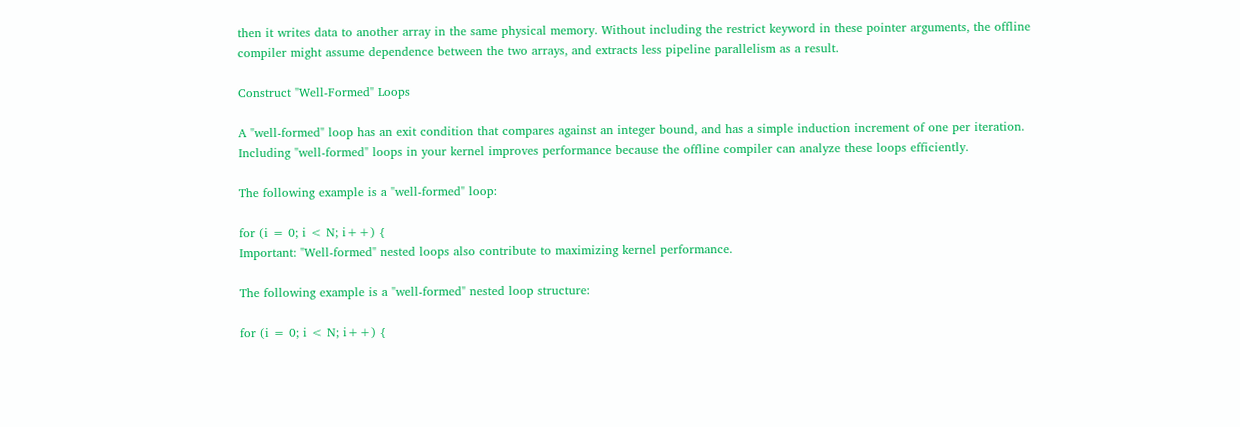then it writes data to another array in the same physical memory. Without including the restrict keyword in these pointer arguments, the offline compiler might assume dependence between the two arrays, and extracts less pipeline parallelism as a result.

Construct "Well-Formed" Loops

A "well-formed" loop has an exit condition that compares against an integer bound, and has a simple induction increment of one per iteration. Including "well-formed" loops in your kernel improves performance because the offline compiler can analyze these loops efficiently.

The following example is a "well-formed" loop:

for (i = 0; i < N; i++) {
Important: "Well-formed" nested loops also contribute to maximizing kernel performance.

The following example is a "well-formed" nested loop structure:

for (i = 0; i < N; i++) {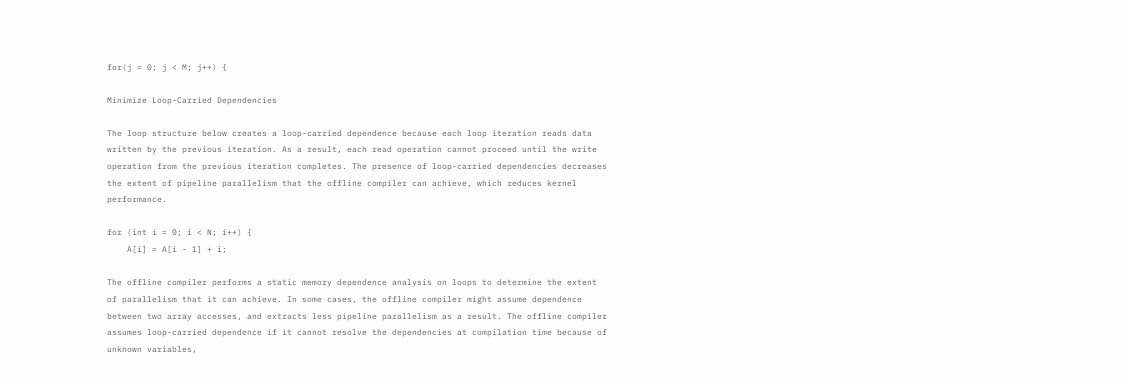for(j = 0; j < M; j++) {

Minimize Loop-Carried Dependencies

The loop structure below creates a loop-carried dependence because each loop iteration reads data written by the previous iteration. As a result, each read operation cannot proceed until the write operation from the previous iteration completes. The presence of loop-carried dependencies decreases the extent of pipeline parallelism that the offline compiler can achieve, which reduces kernel performance.

for (int i = 0; i < N; i++) {
    A[i] = A[i - 1] + i;

The offline compiler performs a static memory dependence analysis on loops to determine the extent of parallelism that it can achieve. In some cases, the offline compiler might assume dependence between two array accesses, and extracts less pipeline parallelism as a result. The offline compiler assumes loop-carried dependence if it cannot resolve the dependencies at compilation time because of unknown variables,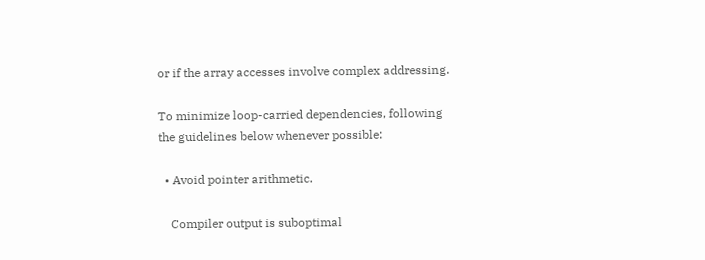or if the array accesses involve complex addressing.

To minimize loop-carried dependencies, following the guidelines below whenever possible:

  • Avoid pointer arithmetic.

    Compiler output is suboptimal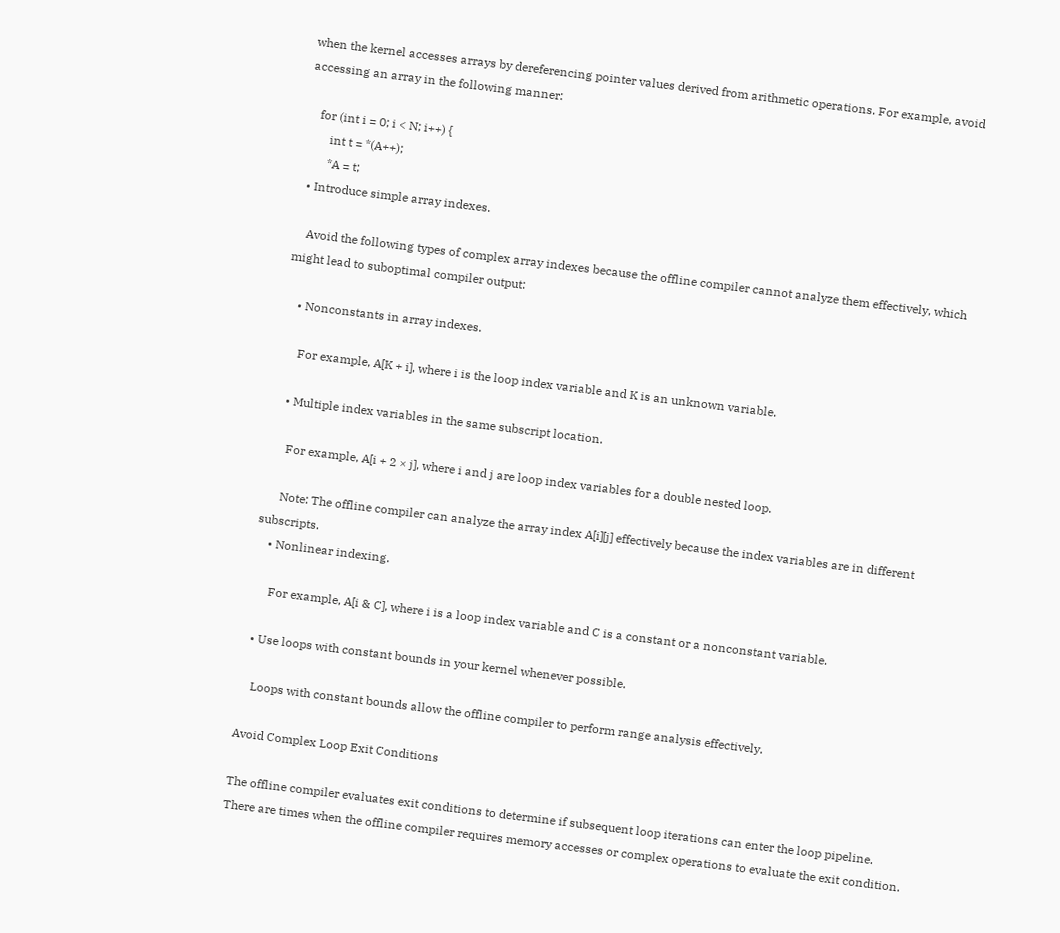when the kernel accesses arrays by dereferencing pointer values derived from arithmetic operations. For example, avoid accessing an array in the following manner:

    for (int i = 0; i < N; i++) {
        int t = *(A++);
        *A = t;
  • Introduce simple array indexes.

    Avoid the following types of complex array indexes because the offline compiler cannot analyze them effectively, which might lead to suboptimal compiler output:

    • Nonconstants in array indexes.

      For example, A[K + i], where i is the loop index variable and K is an unknown variable.

    • Multiple index variables in the same subscript location.

      For example, A[i + 2 × j], where i and j are loop index variables for a double nested loop.

      Note: The offline compiler can analyze the array index A[i][j] effectively because the index variables are in different subscripts.
    • Nonlinear indexing.

      For example, A[i & C], where i is a loop index variable and C is a constant or a nonconstant variable.

  • Use loops with constant bounds in your kernel whenever possible.

    Loops with constant bounds allow the offline compiler to perform range analysis effectively.

Avoid Complex Loop Exit Conditions

The offline compiler evaluates exit conditions to determine if subsequent loop iterations can enter the loop pipeline. There are times when the offline compiler requires memory accesses or complex operations to evaluate the exit condition.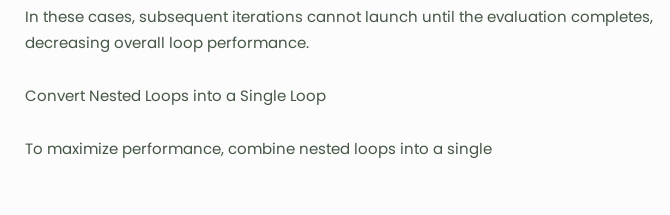In these cases, subsequent iterations cannot launch until the evaluation completes, decreasing overall loop performance.

Convert Nested Loops into a Single Loop

To maximize performance, combine nested loops into a single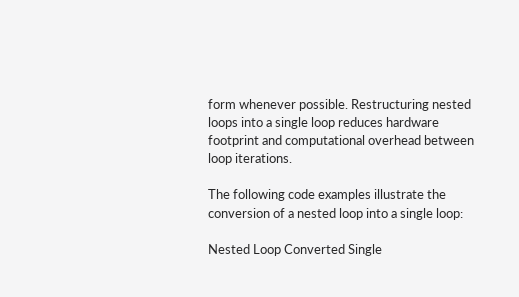form whenever possible. Restructuring nested loops into a single loop reduces hardware footprint and computational overhead between loop iterations.

The following code examples illustrate the conversion of a nested loop into a single loop:

Nested Loop Converted Single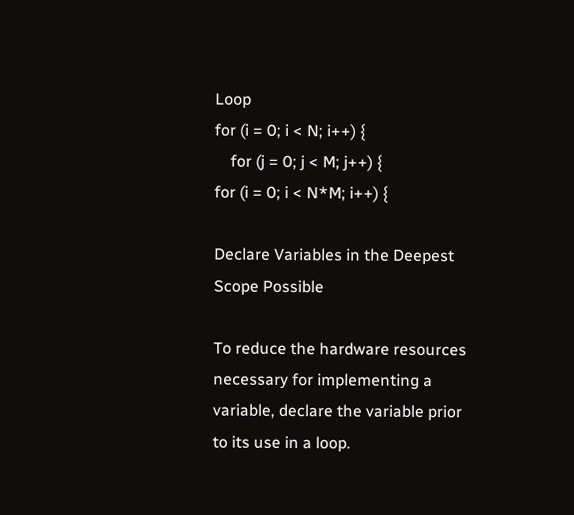Loop
for (i = 0; i < N; i++) {
    for (j = 0; j < M; j++) {
for (i = 0; i < N*M; i++) {

Declare Variables in the Deepest Scope Possible

To reduce the hardware resources necessary for implementing a variable, declare the variable prior to its use in a loop.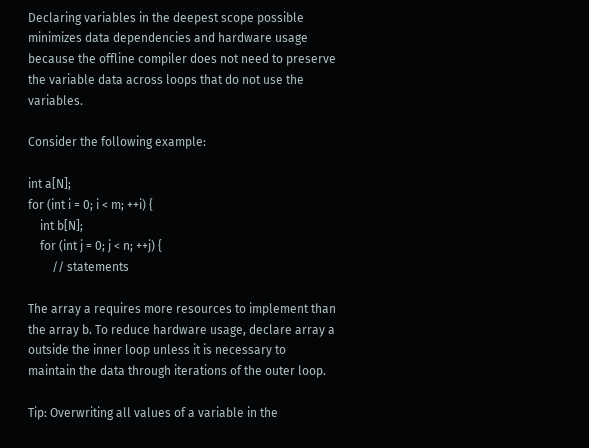Declaring variables in the deepest scope possible minimizes data dependencies and hardware usage because the offline compiler does not need to preserve the variable data across loops that do not use the variables.

Consider the following example:

int a[N];
for (int i = 0; i < m; ++i) {
    int b[N];
    for (int j = 0; j < n; ++j) {
        // statements

The array a requires more resources to implement than the array b. To reduce hardware usage, declare array a outside the inner loop unless it is necessary to maintain the data through iterations of the outer loop.

Tip: Overwriting all values of a variable in the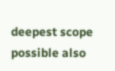deepest scope possible also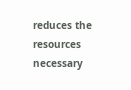reduces the resources necessary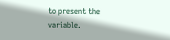to present the variable.